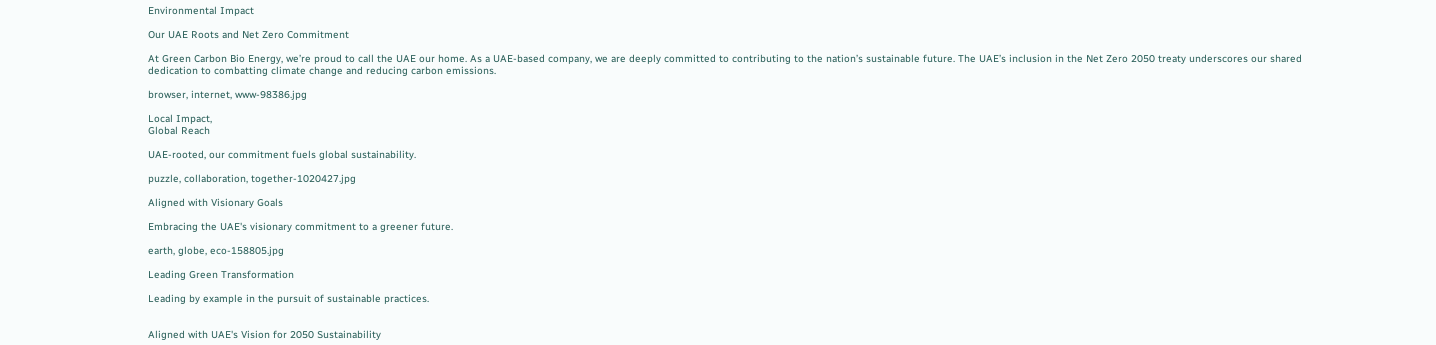Environmental Impact

Our UAE Roots and Net Zero Commitment

At Green Carbon Bio Energy, we’re proud to call the UAE our home. As a UAE-based company, we are deeply committed to contributing to the nation’s sustainable future. The UAE’s inclusion in the Net Zero 2050 treaty underscores our shared dedication to combatting climate change and reducing carbon emissions.

browser, internet, www-98386.jpg

Local Impact,
Global Reach

UAE-rooted, our commitment fuels global sustainability.

puzzle, collaboration, together-1020427.jpg

Aligned with Visionary Goals

Embracing the UAE's visionary commitment to a greener future.

earth, globe, eco-158805.jpg

Leading Green Transformation

Leading by example in the pursuit of sustainable practices.


Aligned with UAE's Vision for 2050 Sustainability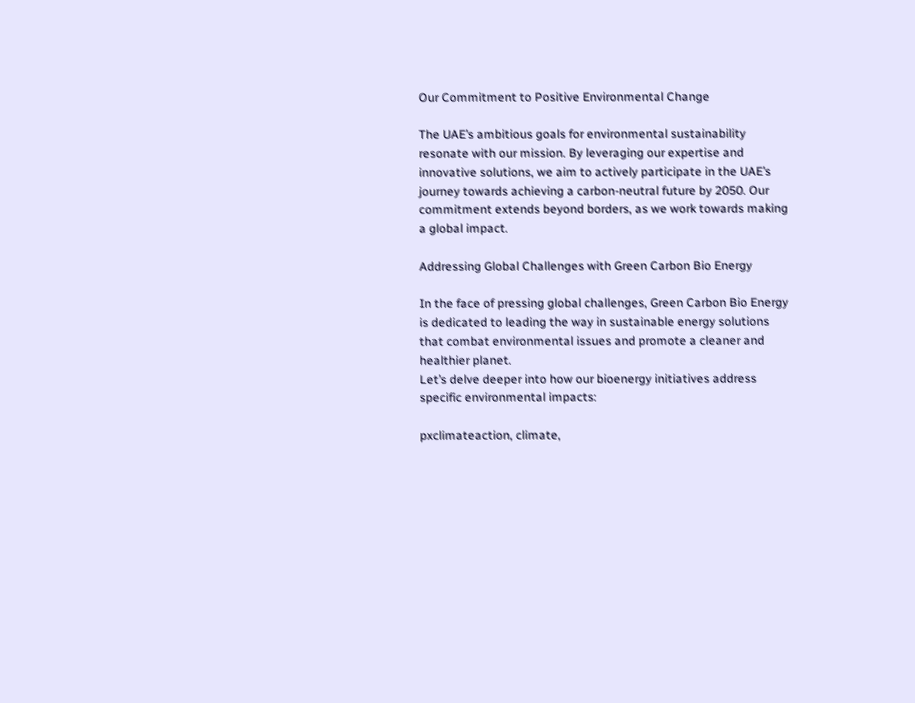Our Commitment to Positive Environmental Change

The UAE’s ambitious goals for environmental sustainability resonate with our mission. By leveraging our expertise and innovative solutions, we aim to actively participate in the UAE’s journey towards achieving a carbon-neutral future by 2050. Our commitment extends beyond borders, as we work towards making a global impact.

Addressing Global Challenges with Green Carbon Bio Energy

In the face of pressing global challenges, Green Carbon Bio Energy is dedicated to leading the way in sustainable energy solutions that combat environmental issues and promote a cleaner and healthier planet.
Let’s delve deeper into how our bioenergy initiatives address specific environmental impacts:

pxclimateaction, climate,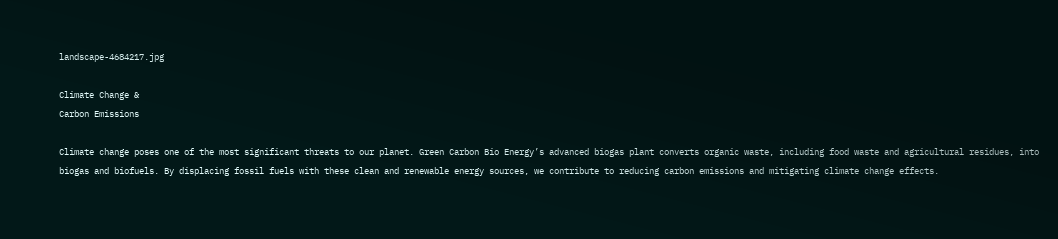landscape-4684217.jpg

Climate Change &
Carbon Emissions

Climate change poses one of the most significant threats to our planet. Green Carbon Bio Energy’s advanced biogas plant converts organic waste, including food waste and agricultural residues, into biogas and biofuels. By displacing fossil fuels with these clean and renewable energy sources, we contribute to reducing carbon emissions and mitigating climate change effects.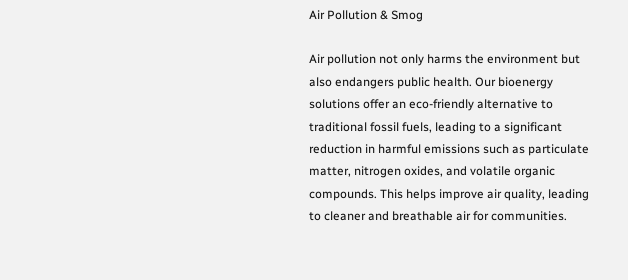Air Pollution & Smog

Air pollution not only harms the environment but also endangers public health. Our bioenergy solutions offer an eco-friendly alternative to traditional fossil fuels, leading to a significant reduction in harmful emissions such as particulate matter, nitrogen oxides, and volatile organic compounds. This helps improve air quality, leading to cleaner and breathable air for communities.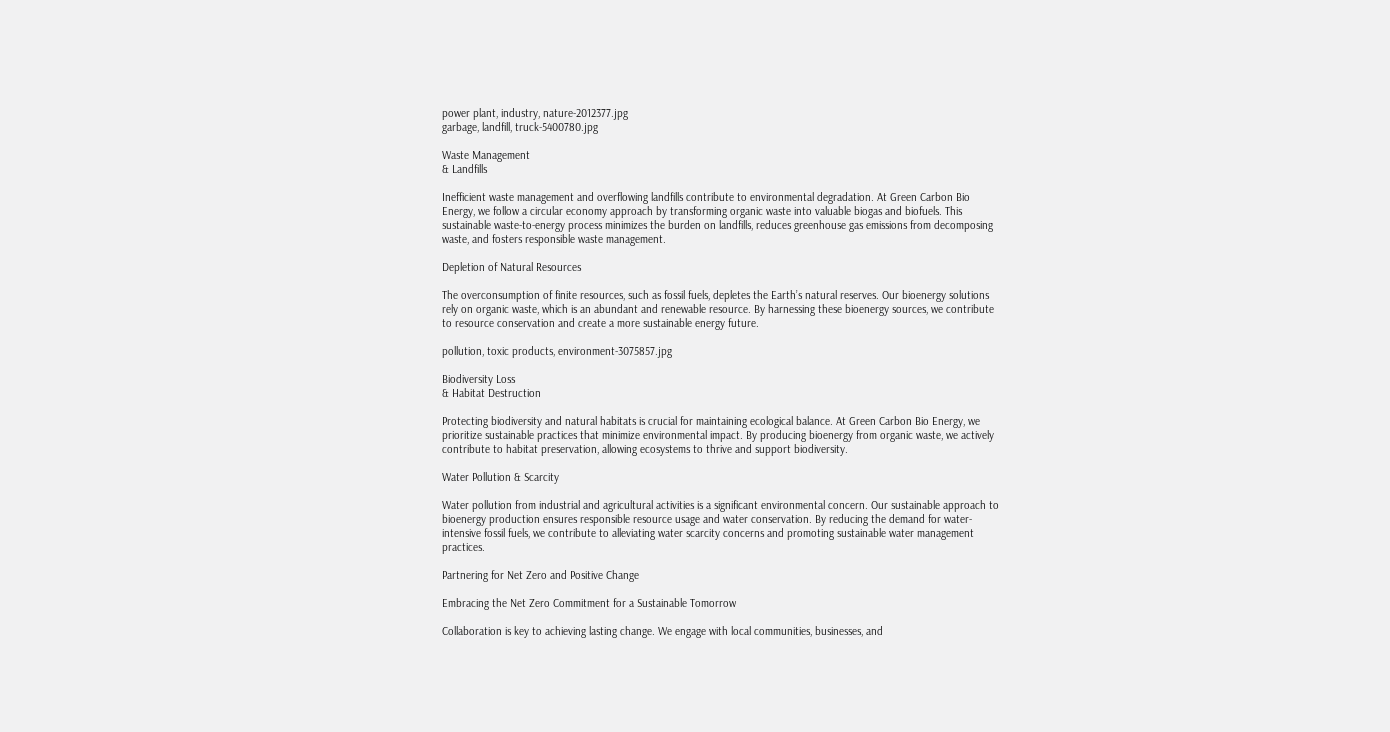power plant, industry, nature-2012377.jpg
garbage, landfill, truck-5400780.jpg

Waste Management
& Landfills

Inefficient waste management and overflowing landfills contribute to environmental degradation. At Green Carbon Bio Energy, we follow a circular economy approach by transforming organic waste into valuable biogas and biofuels. This sustainable waste-to-energy process minimizes the burden on landfills, reduces greenhouse gas emissions from decomposing waste, and fosters responsible waste management.

Depletion of Natural Resources

The overconsumption of finite resources, such as fossil fuels, depletes the Earth’s natural reserves. Our bioenergy solutions rely on organic waste, which is an abundant and renewable resource. By harnessing these bioenergy sources, we contribute to resource conservation and create a more sustainable energy future.

pollution, toxic products, environment-3075857.jpg

Biodiversity Loss
& Habitat Destruction

Protecting biodiversity and natural habitats is crucial for maintaining ecological balance. At Green Carbon Bio Energy, we prioritize sustainable practices that minimize environmental impact. By producing bioenergy from organic waste, we actively contribute to habitat preservation, allowing ecosystems to thrive and support biodiversity.

Water Pollution & Scarcity

Water pollution from industrial and agricultural activities is a significant environmental concern. Our sustainable approach to bioenergy production ensures responsible resource usage and water conservation. By reducing the demand for water-intensive fossil fuels, we contribute to alleviating water scarcity concerns and promoting sustainable water management practices.

Partnering for Net Zero and Positive Change

Embracing the Net Zero Commitment for a Sustainable Tomorrow

Collaboration is key to achieving lasting change. We engage with local communities, businesses, and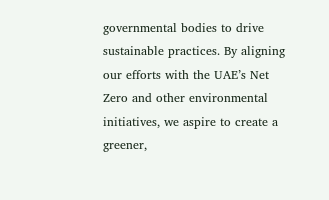governmental bodies to drive sustainable practices. By aligning our efforts with the UAE’s Net Zero and other environmental initiatives, we aspire to create a greener,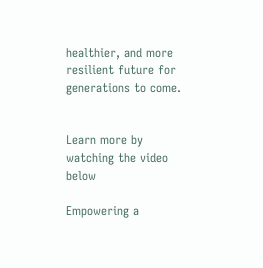healthier, and more resilient future for generations to come.


Learn more by watching the video below

Empowering a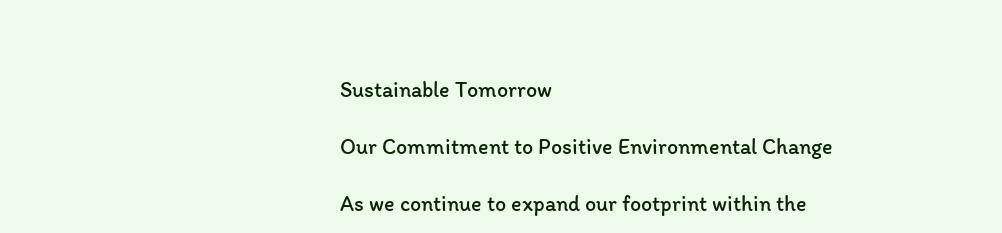Sustainable Tomorrow

Our Commitment to Positive Environmental Change

As we continue to expand our footprint within the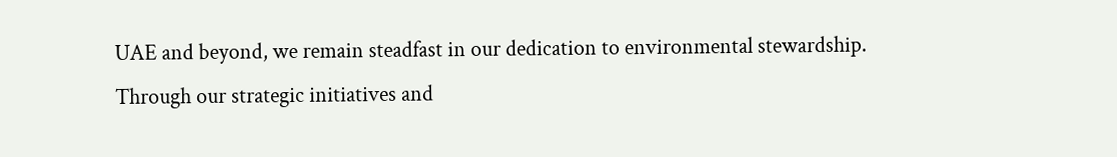UAE and beyond, we remain steadfast in our dedication to environmental stewardship. Through our strategic initiatives and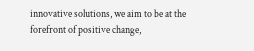innovative solutions, we aim to be at the forefront of positive change,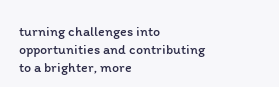turning challenges into opportunities and contributing to a brighter, more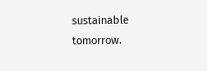sustainable tomorrow.